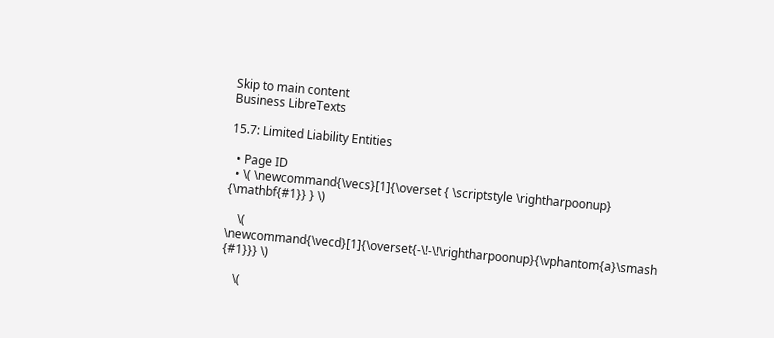Skip to main content
Business LibreTexts

15.7: Limited Liability Entities

  • Page ID
  • \( \newcommand{\vecs}[1]{\overset { \scriptstyle \rightharpoonup} {\mathbf{#1}} } \)

    \( \newcommand{\vecd}[1]{\overset{-\!-\!\rightharpoonup}{\vphantom{a}\smash {#1}}} \)

    \(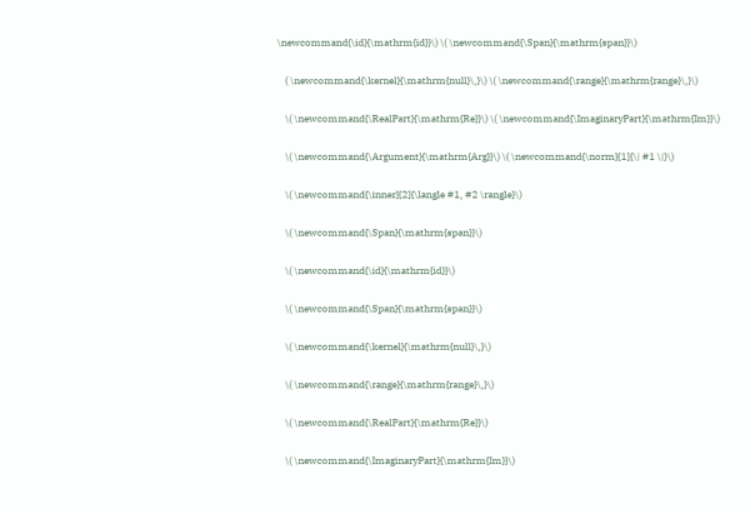\newcommand{\id}{\mathrm{id}}\) \( \newcommand{\Span}{\mathrm{span}}\)

    ( \newcommand{\kernel}{\mathrm{null}\,}\) \( \newcommand{\range}{\mathrm{range}\,}\)

    \( \newcommand{\RealPart}{\mathrm{Re}}\) \( \newcommand{\ImaginaryPart}{\mathrm{Im}}\)

    \( \newcommand{\Argument}{\mathrm{Arg}}\) \( \newcommand{\norm}[1]{\| #1 \|}\)

    \( \newcommand{\inner}[2]{\langle #1, #2 \rangle}\)

    \( \newcommand{\Span}{\mathrm{span}}\)

    \( \newcommand{\id}{\mathrm{id}}\)

    \( \newcommand{\Span}{\mathrm{span}}\)

    \( \newcommand{\kernel}{\mathrm{null}\,}\)

    \( \newcommand{\range}{\mathrm{range}\,}\)

    \( \newcommand{\RealPart}{\mathrm{Re}}\)

    \( \newcommand{\ImaginaryPart}{\mathrm{Im}}\)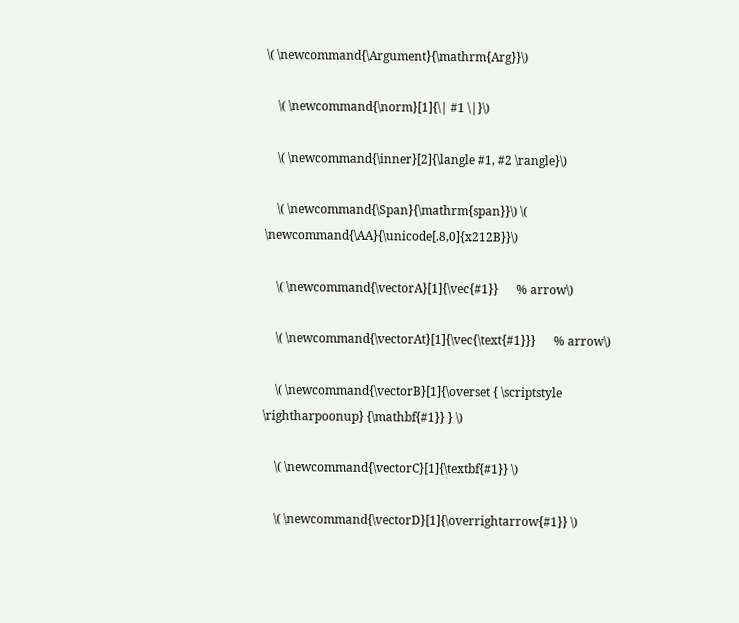\( \newcommand{\Argument}{\mathrm{Arg}}\)

    \( \newcommand{\norm}[1]{\| #1 \|}\)

    \( \newcommand{\inner}[2]{\langle #1, #2 \rangle}\)

    \( \newcommand{\Span}{\mathrm{span}}\) \( \newcommand{\AA}{\unicode[.8,0]{x212B}}\)

    \( \newcommand{\vectorA}[1]{\vec{#1}}      % arrow\)

    \( \newcommand{\vectorAt}[1]{\vec{\text{#1}}}      % arrow\)

    \( \newcommand{\vectorB}[1]{\overset { \scriptstyle \rightharpoonup} {\mathbf{#1}} } \)

    \( \newcommand{\vectorC}[1]{\textbf{#1}} \)

    \( \newcommand{\vectorD}[1]{\overrightarrow{#1}} \)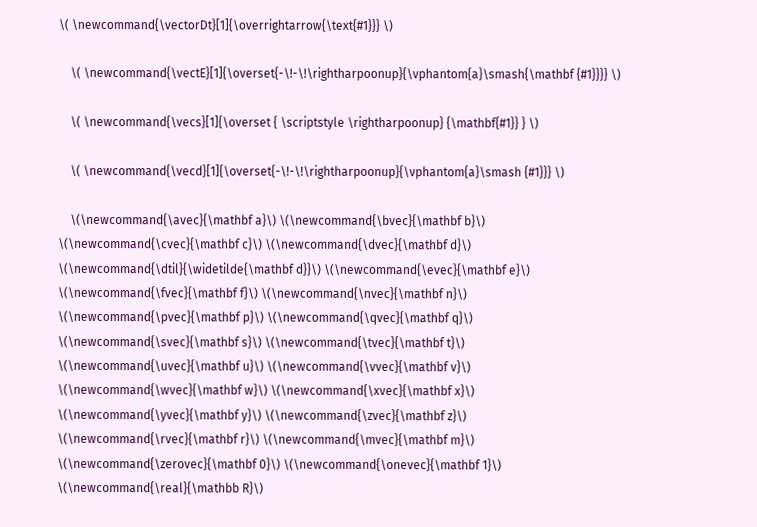\( \newcommand{\vectorDt}[1]{\overrightarrow{\text{#1}}} \)

    \( \newcommand{\vectE}[1]{\overset{-\!-\!\rightharpoonup}{\vphantom{a}\smash{\mathbf {#1}}}} \)

    \( \newcommand{\vecs}[1]{\overset { \scriptstyle \rightharpoonup} {\mathbf{#1}} } \)

    \( \newcommand{\vecd}[1]{\overset{-\!-\!\rightharpoonup}{\vphantom{a}\smash {#1}}} \)

    \(\newcommand{\avec}{\mathbf a}\) \(\newcommand{\bvec}{\mathbf b}\) \(\newcommand{\cvec}{\mathbf c}\) \(\newcommand{\dvec}{\mathbf d}\) \(\newcommand{\dtil}{\widetilde{\mathbf d}}\) \(\newcommand{\evec}{\mathbf e}\) \(\newcommand{\fvec}{\mathbf f}\) \(\newcommand{\nvec}{\mathbf n}\) \(\newcommand{\pvec}{\mathbf p}\) \(\newcommand{\qvec}{\mathbf q}\) \(\newcommand{\svec}{\mathbf s}\) \(\newcommand{\tvec}{\mathbf t}\) \(\newcommand{\uvec}{\mathbf u}\) \(\newcommand{\vvec}{\mathbf v}\) \(\newcommand{\wvec}{\mathbf w}\) \(\newcommand{\xvec}{\mathbf x}\) \(\newcommand{\yvec}{\mathbf y}\) \(\newcommand{\zvec}{\mathbf z}\) \(\newcommand{\rvec}{\mathbf r}\) \(\newcommand{\mvec}{\mathbf m}\) \(\newcommand{\zerovec}{\mathbf 0}\) \(\newcommand{\onevec}{\mathbf 1}\) \(\newcommand{\real}{\mathbb R}\)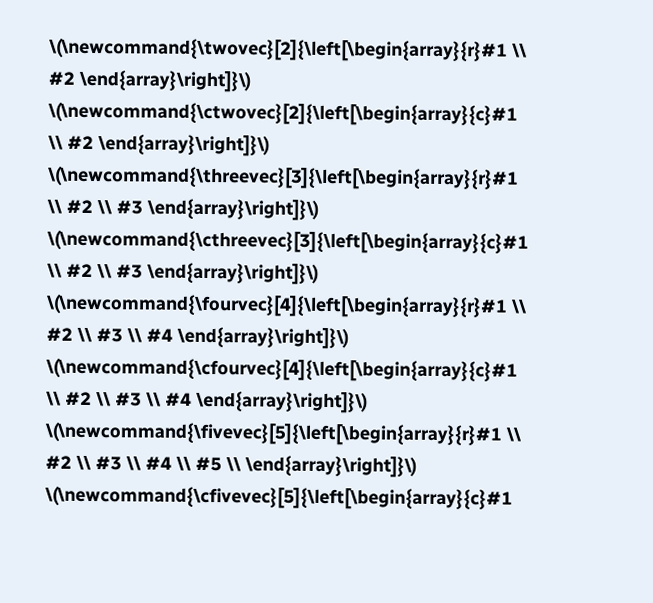\(\newcommand{\twovec}[2]{\left[\begin{array}{r}#1 \\ #2 \end{array}\right]}\) \(\newcommand{\ctwovec}[2]{\left[\begin{array}{c}#1 \\ #2 \end{array}\right]}\) \(\newcommand{\threevec}[3]{\left[\begin{array}{r}#1 \\ #2 \\ #3 \end{array}\right]}\) \(\newcommand{\cthreevec}[3]{\left[\begin{array}{c}#1 \\ #2 \\ #3 \end{array}\right]}\) \(\newcommand{\fourvec}[4]{\left[\begin{array}{r}#1 \\ #2 \\ #3 \\ #4 \end{array}\right]}\) \(\newcommand{\cfourvec}[4]{\left[\begin{array}{c}#1 \\ #2 \\ #3 \\ #4 \end{array}\right]}\) \(\newcommand{\fivevec}[5]{\left[\begin{array}{r}#1 \\ #2 \\ #3 \\ #4 \\ #5 \\ \end{array}\right]}\) \(\newcommand{\cfivevec}[5]{\left[\begin{array}{c}#1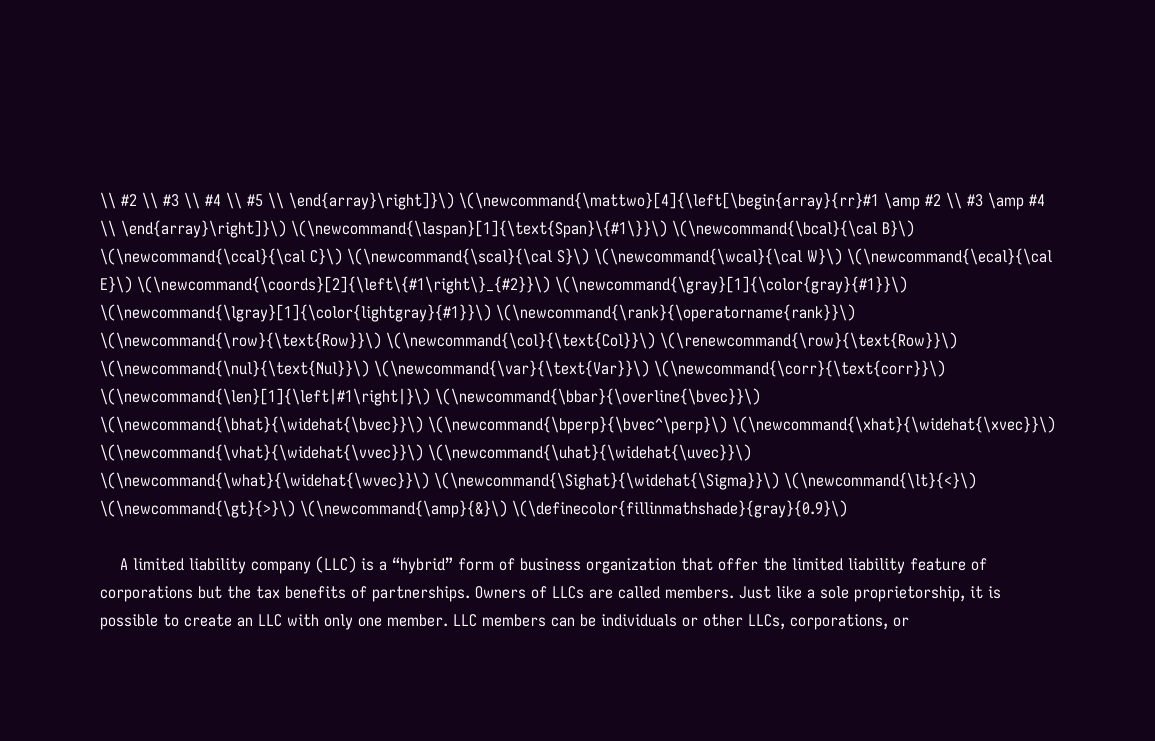\\ #2 \\ #3 \\ #4 \\ #5 \\ \end{array}\right]}\) \(\newcommand{\mattwo}[4]{\left[\begin{array}{rr}#1 \amp #2 \\ #3 \amp #4 \\ \end{array}\right]}\) \(\newcommand{\laspan}[1]{\text{Span}\{#1\}}\) \(\newcommand{\bcal}{\cal B}\) \(\newcommand{\ccal}{\cal C}\) \(\newcommand{\scal}{\cal S}\) \(\newcommand{\wcal}{\cal W}\) \(\newcommand{\ecal}{\cal E}\) \(\newcommand{\coords}[2]{\left\{#1\right\}_{#2}}\) \(\newcommand{\gray}[1]{\color{gray}{#1}}\) \(\newcommand{\lgray}[1]{\color{lightgray}{#1}}\) \(\newcommand{\rank}{\operatorname{rank}}\) \(\newcommand{\row}{\text{Row}}\) \(\newcommand{\col}{\text{Col}}\) \(\renewcommand{\row}{\text{Row}}\) \(\newcommand{\nul}{\text{Nul}}\) \(\newcommand{\var}{\text{Var}}\) \(\newcommand{\corr}{\text{corr}}\) \(\newcommand{\len}[1]{\left|#1\right|}\) \(\newcommand{\bbar}{\overline{\bvec}}\) \(\newcommand{\bhat}{\widehat{\bvec}}\) \(\newcommand{\bperp}{\bvec^\perp}\) \(\newcommand{\xhat}{\widehat{\xvec}}\) \(\newcommand{\vhat}{\widehat{\vvec}}\) \(\newcommand{\uhat}{\widehat{\uvec}}\) \(\newcommand{\what}{\widehat{\wvec}}\) \(\newcommand{\Sighat}{\widehat{\Sigma}}\) \(\newcommand{\lt}{<}\) \(\newcommand{\gt}{>}\) \(\newcommand{\amp}{&}\) \(\definecolor{fillinmathshade}{gray}{0.9}\)

    A limited liability company (LLC) is a “hybrid” form of business organization that offer the limited liability feature of corporations but the tax benefits of partnerships. Owners of LLCs are called members. Just like a sole proprietorship, it is possible to create an LLC with only one member. LLC members can be individuals or other LLCs, corporations, or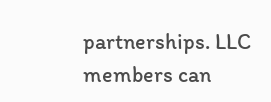partnerships. LLC members can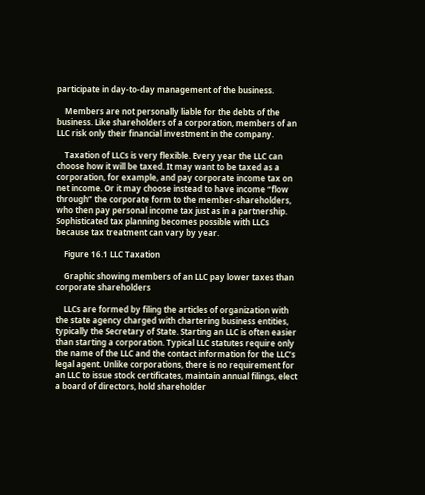participate in day-to-day management of the business.

    Members are not personally liable for the debts of the business. Like shareholders of a corporation, members of an LLC risk only their financial investment in the company.

    Taxation of LLCs is very flexible. Every year the LLC can choose how it will be taxed. It may want to be taxed as a corporation, for example, and pay corporate income tax on net income. Or it may choose instead to have income “flow through” the corporate form to the member-shareholders, who then pay personal income tax just as in a partnership. Sophisticated tax planning becomes possible with LLCs because tax treatment can vary by year.

    Figure 16.1 LLC Taxation

    Graphic showing members of an LLC pay lower taxes than corporate shareholders

    LLCs are formed by filing the articles of organization with the state agency charged with chartering business entities, typically the Secretary of State. Starting an LLC is often easier than starting a corporation. Typical LLC statutes require only the name of the LLC and the contact information for the LLC’s legal agent. Unlike corporations, there is no requirement for an LLC to issue stock certificates, maintain annual filings, elect a board of directors, hold shareholder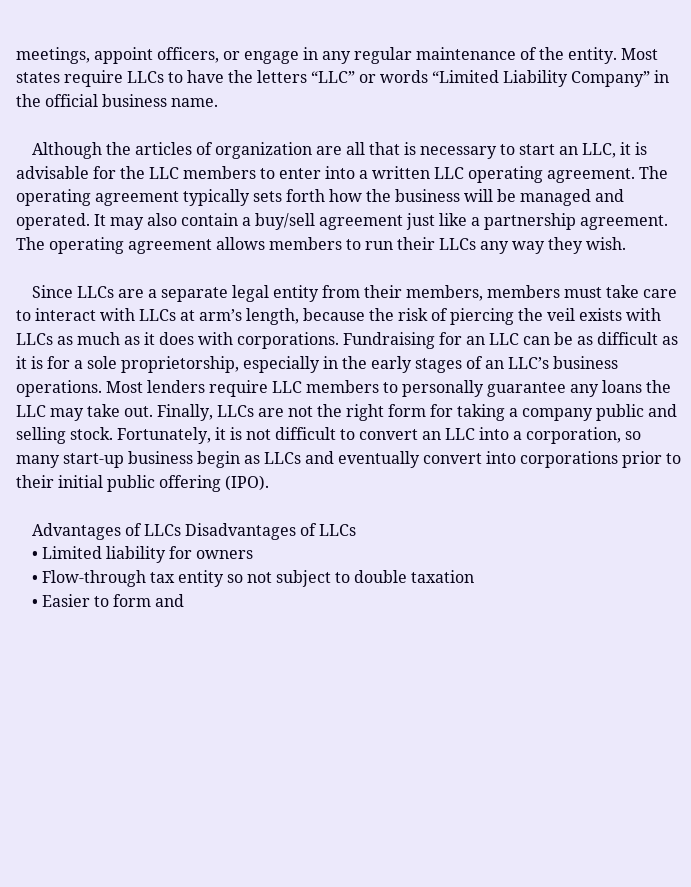meetings, appoint officers, or engage in any regular maintenance of the entity. Most states require LLCs to have the letters “LLC” or words “Limited Liability Company” in the official business name.

    Although the articles of organization are all that is necessary to start an LLC, it is advisable for the LLC members to enter into a written LLC operating agreement. The operating agreement typically sets forth how the business will be managed and operated. It may also contain a buy/sell agreement just like a partnership agreement. The operating agreement allows members to run their LLCs any way they wish.

    Since LLCs are a separate legal entity from their members, members must take care to interact with LLCs at arm’s length, because the risk of piercing the veil exists with LLCs as much as it does with corporations. Fundraising for an LLC can be as difficult as it is for a sole proprietorship, especially in the early stages of an LLC’s business operations. Most lenders require LLC members to personally guarantee any loans the LLC may take out. Finally, LLCs are not the right form for taking a company public and selling stock. Fortunately, it is not difficult to convert an LLC into a corporation, so many start-up business begin as LLCs and eventually convert into corporations prior to their initial public offering (IPO).

    Advantages of LLCs Disadvantages of LLCs
    • Limited liability for owners
    • Flow-through tax entity so not subject to double taxation
    • Easier to form and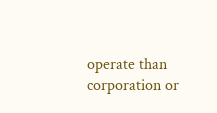operate than corporation or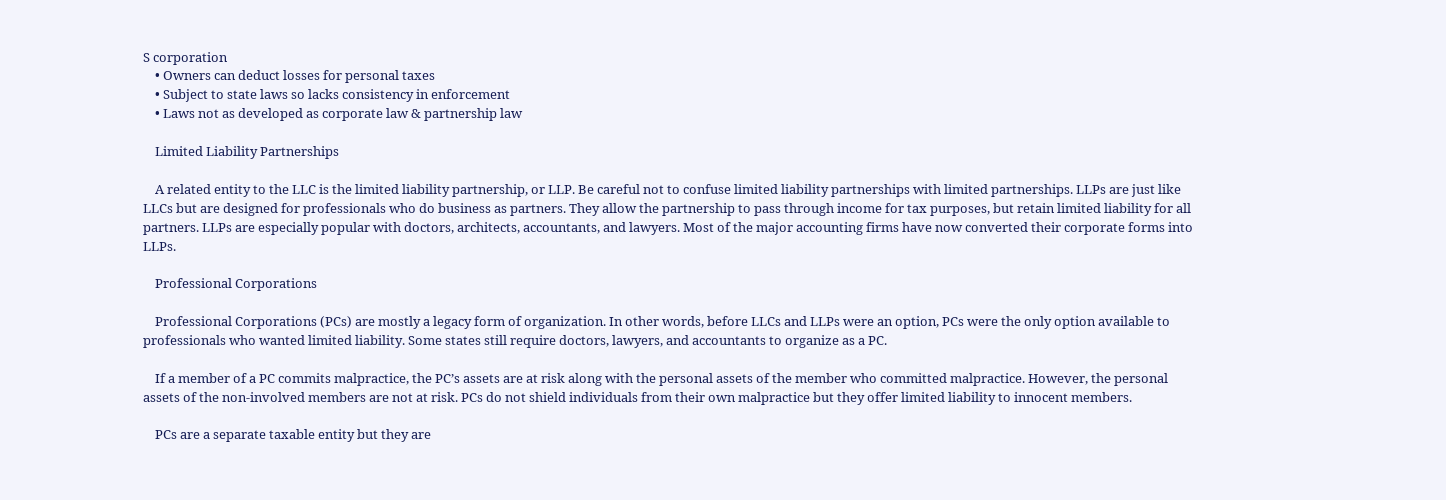S corporation
    • Owners can deduct losses for personal taxes
    • Subject to state laws so lacks consistency in enforcement
    • Laws not as developed as corporate law & partnership law

    Limited Liability Partnerships

    A related entity to the LLC is the limited liability partnership, or LLP. Be careful not to confuse limited liability partnerships with limited partnerships. LLPs are just like LLCs but are designed for professionals who do business as partners. They allow the partnership to pass through income for tax purposes, but retain limited liability for all partners. LLPs are especially popular with doctors, architects, accountants, and lawyers. Most of the major accounting firms have now converted their corporate forms into LLPs.

    Professional Corporations

    Professional Corporations (PCs) are mostly a legacy form of organization. In other words, before LLCs and LLPs were an option, PCs were the only option available to professionals who wanted limited liability. Some states still require doctors, lawyers, and accountants to organize as a PC.

    If a member of a PC commits malpractice, the PC’s assets are at risk along with the personal assets of the member who committed malpractice. However, the personal assets of the non-involved members are not at risk. PCs do not shield individuals from their own malpractice but they offer limited liability to innocent members.

    PCs are a separate taxable entity but they are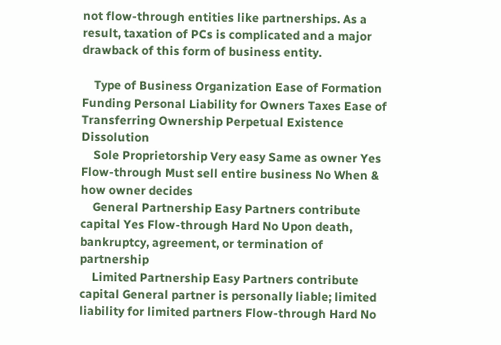not flow-through entities like partnerships. As a result, taxation of PCs is complicated and a major drawback of this form of business entity.

    Type of Business Organization Ease of Formation Funding Personal Liability for Owners Taxes Ease of Transferring Ownership Perpetual Existence Dissolution
    Sole Proprietorship Very easy Same as owner Yes Flow-through Must sell entire business No When & how owner decides
    General Partnership Easy Partners contribute capital Yes Flow-through Hard No Upon death, bankruptcy, agreement, or termination of partnership
    Limited Partnership Easy Partners contribute capital General partner is personally liable; limited liability for limited partners Flow-through Hard No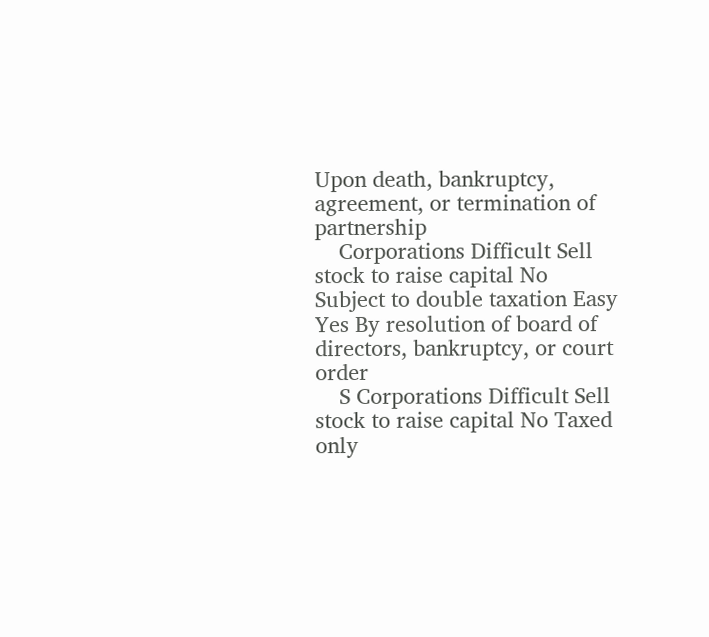Upon death, bankruptcy, agreement, or termination of partnership
    Corporations Difficult Sell stock to raise capital No Subject to double taxation Easy Yes By resolution of board of directors, bankruptcy, or court order
    S Corporations Difficult Sell stock to raise capital No Taxed only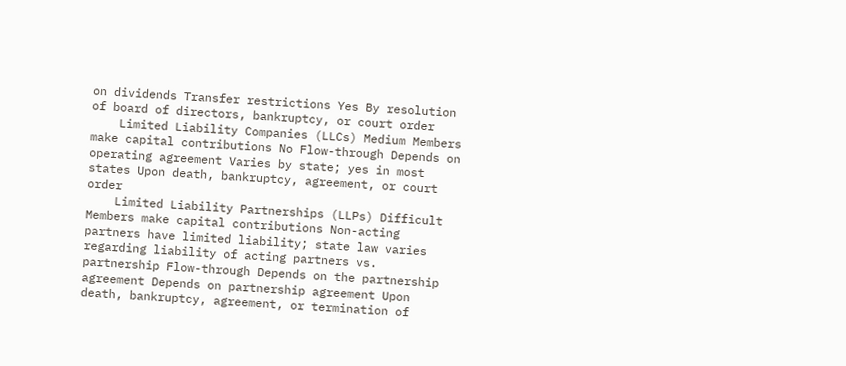on dividends Transfer restrictions Yes By resolution of board of directors, bankruptcy, or court order
    Limited Liability Companies (LLCs) Medium Members make capital contributions No Flow-through Depends on operating agreement Varies by state; yes in most states Upon death, bankruptcy, agreement, or court order
    Limited Liability Partnerships (LLPs) Difficult Members make capital contributions Non-acting partners have limited liability; state law varies regarding liability of acting partners vs. partnership Flow-through Depends on the partnership agreement Depends on partnership agreement Upon death, bankruptcy, agreement, or termination of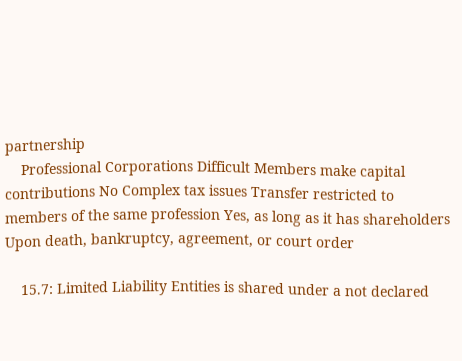partnership
    Professional Corporations Difficult Members make capital contributions No Complex tax issues Transfer restricted to members of the same profession Yes, as long as it has shareholders Upon death, bankruptcy, agreement, or court order

    15.7: Limited Liability Entities is shared under a not declared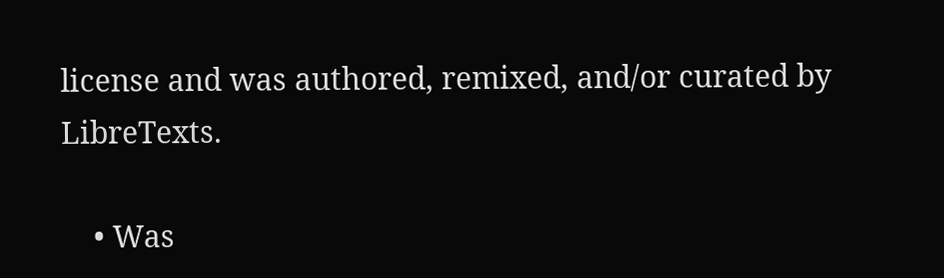license and was authored, remixed, and/or curated by LibreTexts.

    • Was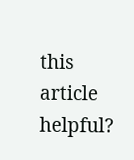this article helpful?